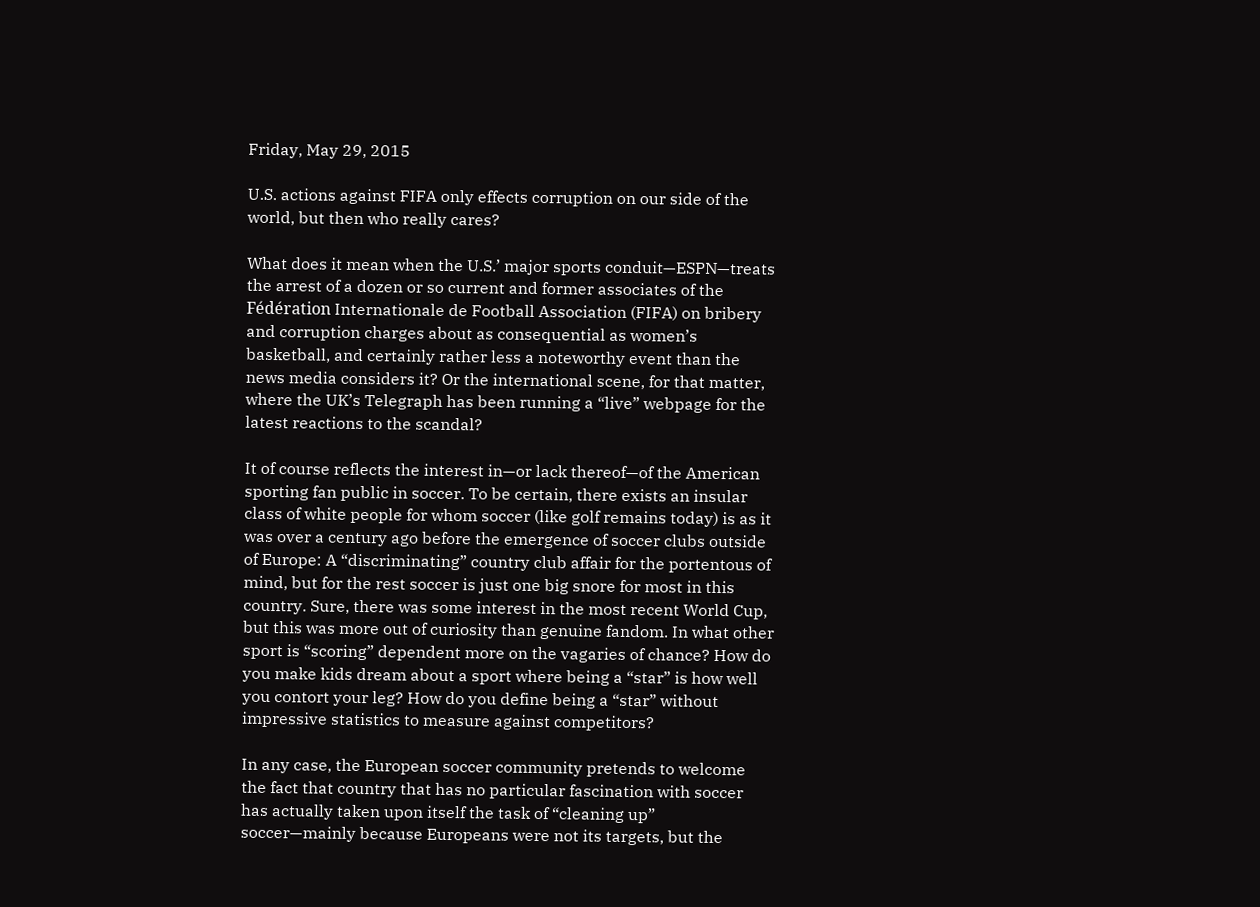Friday, May 29, 2015

U.S. actions against FIFA only effects corruption on our side of the world, but then who really cares?

What does it mean when the U.S.’ major sports conduit—ESPN—treats the arrest of a dozen or so current and former associates of the Fédération Internationale de Football Association (FIFA) on bribery and corruption charges about as consequential as women’s basketball, and certainly rather less a noteworthy event than the news media considers it? Or the international scene, for that matter, where the UK’s Telegraph has been running a “live” webpage for the latest reactions to the scandal?

It of course reflects the interest in—or lack thereof—of the American sporting fan public in soccer. To be certain, there exists an insular class of white people for whom soccer (like golf remains today) is as it was over a century ago before the emergence of soccer clubs outside of Europe: A “discriminating” country club affair for the portentous of mind, but for the rest soccer is just one big snore for most in this country. Sure, there was some interest in the most recent World Cup, but this was more out of curiosity than genuine fandom. In what other sport is “scoring” dependent more on the vagaries of chance? How do you make kids dream about a sport where being a “star” is how well you contort your leg? How do you define being a “star” without impressive statistics to measure against competitors?

In any case, the European soccer community pretends to welcome the fact that country that has no particular fascination with soccer has actually taken upon itself the task of “cleaning up” soccer—mainly because Europeans were not its targets, but the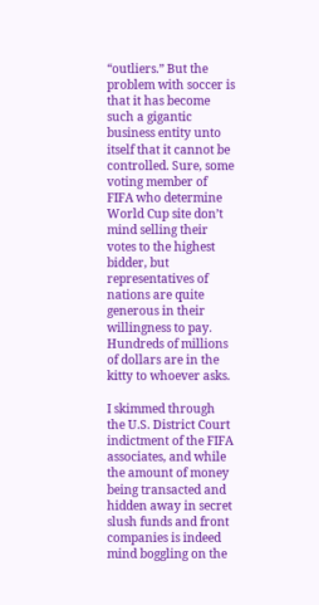“outliers.” But the problem with soccer is that it has become such a gigantic business entity unto itself that it cannot be controlled. Sure, some voting member of FIFA who determine World Cup site don’t mind selling their votes to the highest bidder, but representatives of nations are quite generous in their willingness to pay. Hundreds of millions of dollars are in the kitty to whoever asks.

I skimmed through the U.S. District Court indictment of the FIFA associates, and while the amount of money being transacted and hidden away in secret slush funds and front companies is indeed mind boggling on the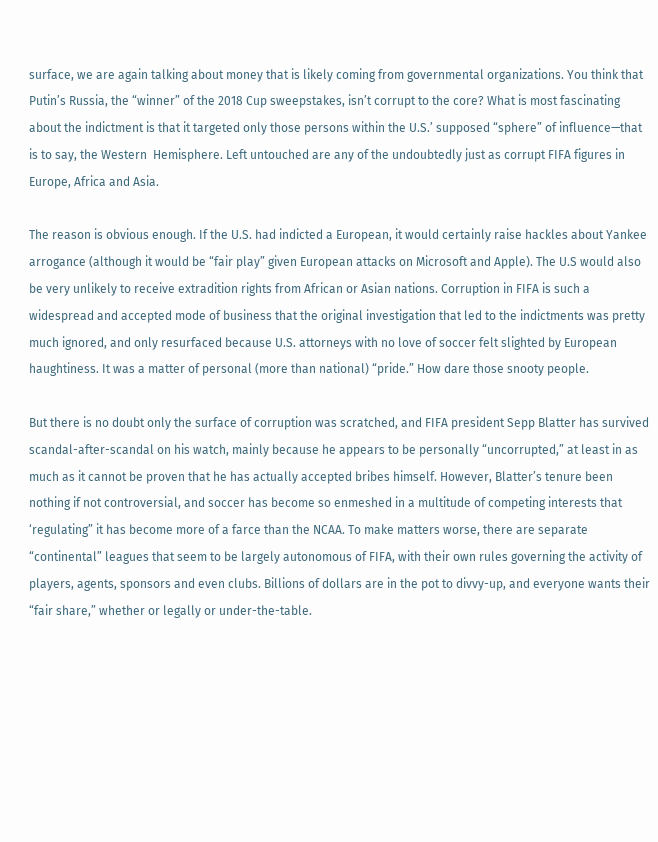surface, we are again talking about money that is likely coming from governmental organizations. You think that Putin’s Russia, the “winner” of the 2018 Cup sweepstakes, isn’t corrupt to the core? What is most fascinating about the indictment is that it targeted only those persons within the U.S.’ supposed “sphere” of influence—that is to say, the Western  Hemisphere. Left untouched are any of the undoubtedly just as corrupt FIFA figures in Europe, Africa and Asia.

The reason is obvious enough. If the U.S. had indicted a European, it would certainly raise hackles about Yankee arrogance (although it would be “fair play” given European attacks on Microsoft and Apple). The U.S would also be very unlikely to receive extradition rights from African or Asian nations. Corruption in FIFA is such a widespread and accepted mode of business that the original investigation that led to the indictments was pretty much ignored, and only resurfaced because U.S. attorneys with no love of soccer felt slighted by European haughtiness. It was a matter of personal (more than national) “pride.” How dare those snooty people.

But there is no doubt only the surface of corruption was scratched, and FIFA president Sepp Blatter has survived scandal-after-scandal on his watch, mainly because he appears to be personally “uncorrupted,” at least in as much as it cannot be proven that he has actually accepted bribes himself. However, Blatter’s tenure been nothing if not controversial, and soccer has become so enmeshed in a multitude of competing interests that ‘regulating” it has become more of a farce than the NCAA. To make matters worse, there are separate “continental” leagues that seem to be largely autonomous of FIFA, with their own rules governing the activity of players, agents, sponsors and even clubs. Billions of dollars are in the pot to divvy-up, and everyone wants their “fair share,” whether or legally or under-the-table.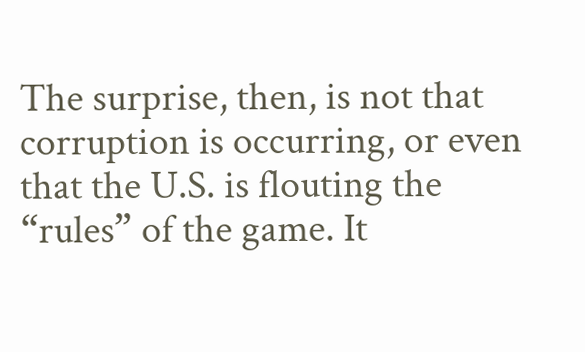The surprise, then, is not that corruption is occurring, or even that the U.S. is flouting the “rules” of the game. It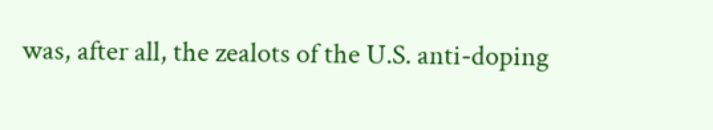was, after all, the zealots of the U.S. anti-doping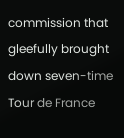commission that gleefully brought down seven-time Tour de France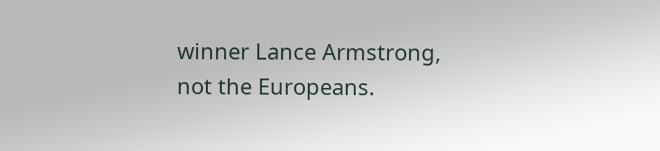winner Lance Armstrong, not the Europeans.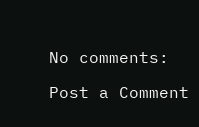No comments:

Post a Comment